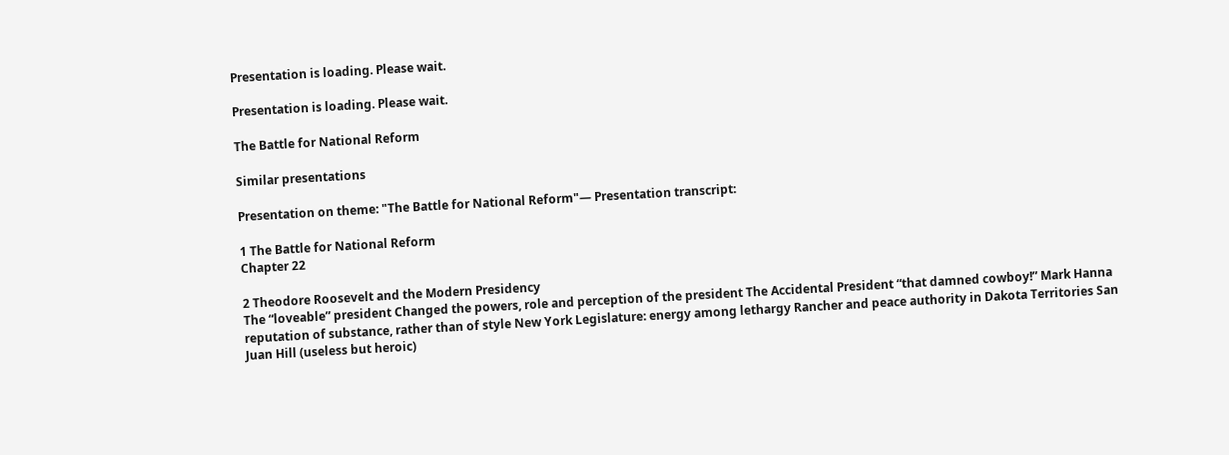Presentation is loading. Please wait.

Presentation is loading. Please wait.

The Battle for National Reform

Similar presentations

Presentation on theme: "The Battle for National Reform"— Presentation transcript:

1 The Battle for National Reform
Chapter 22

2 Theodore Roosevelt and the Modern Presidency
The “loveable” president Changed the powers, role and perception of the president The Accidental President “that damned cowboy!” Mark Hanna reputation of substance, rather than of style New York Legislature: energy among lethargy Rancher and peace authority in Dakota Territories San Juan Hill (useless but heroic)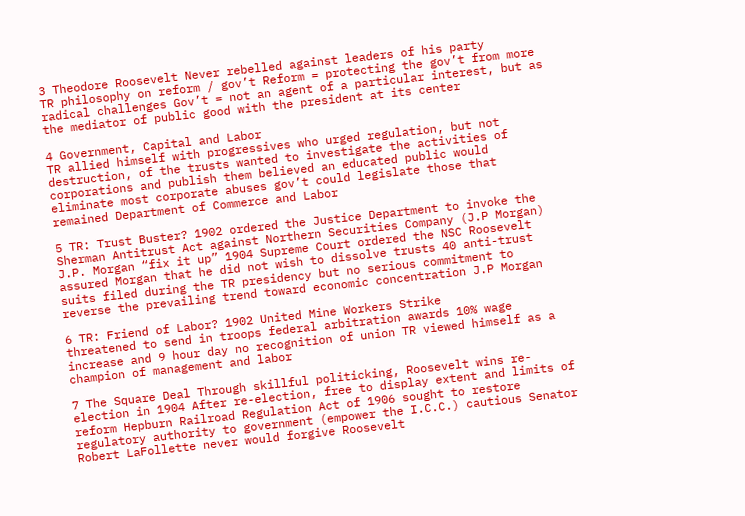3 Theodore Roosevelt Never rebelled against leaders of his party
TR philosophy on reform / gov’t Reform = protecting the gov’t from more radical challenges Gov’t = not an agent of a particular interest, but as the mediator of public good with the president at its center

4 Government, Capital and Labor
TR allied himself with progressives who urged regulation, but not destruction, of the trusts wanted to investigate the activities of corporations and publish them believed an educated public would eliminate most corporate abuses gov’t could legislate those that remained Department of Commerce and Labor

5 TR: Trust Buster? 1902 ordered the Justice Department to invoke the Sherman Antitrust Act against Northern Securities Company (J.P Morgan) J.P. Morgan “fix it up” 1904 Supreme Court ordered the NSC Roosevelt assured Morgan that he did not wish to dissolve trusts 40 anti-trust suits filed during the TR presidency but no serious commitment to reverse the prevailing trend toward economic concentration J.P Morgan

6 TR: Friend of Labor? 1902 United Mine Workers Strike
threatened to send in troops federal arbitration awards 10% wage increase and 9 hour day no recognition of union TR viewed himself as a champion of management and labor

7 The Square Deal Through skillful politicking, Roosevelt wins re-election in 1904 After re-election, free to display extent and limits of reform Hepburn Railroad Regulation Act of 1906 sought to restore regulatory authority to government (empower the I.C.C.) cautious Senator Robert LaFollette never would forgive Roosevelt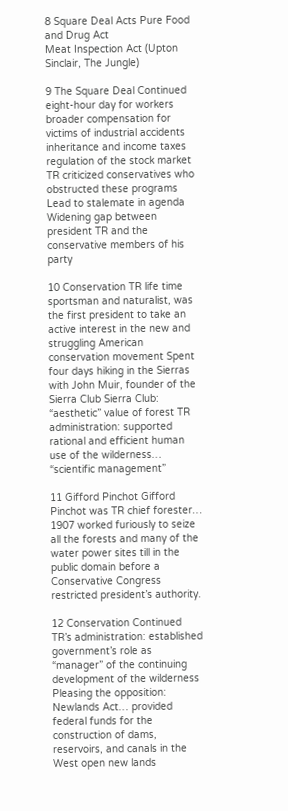8 Square Deal Acts Pure Food and Drug Act
Meat Inspection Act (Upton Sinclair, The Jungle)

9 The Square Deal Continued
eight-hour day for workers broader compensation for victims of industrial accidents inheritance and income taxes regulation of the stock market TR criticized conservatives who obstructed these programs Lead to stalemate in agenda Widening gap between president TR and the conservative members of his party

10 Conservation TR life time sportsman and naturalist, was the first president to take an active interest in the new and struggling American conservation movement Spent four days hiking in the Sierras with John Muir, founder of the Sierra Club Sierra Club: “aesthetic” value of forest TR administration: supported rational and efficient human use of the wilderness… “scientific management”

11 Gifford Pinchot Gifford Pinchot was TR chief forester… 1907 worked furiously to seize all the forests and many of the water power sites till in the public domain before a Conservative Congress restricted president’s authority.

12 Conservation Continued
TR’s administration: established government’s role as “manager” of the continuing development of the wilderness Pleasing the opposition: Newlands Act… provided federal funds for the construction of dams, reservoirs, and canals in the West open new lands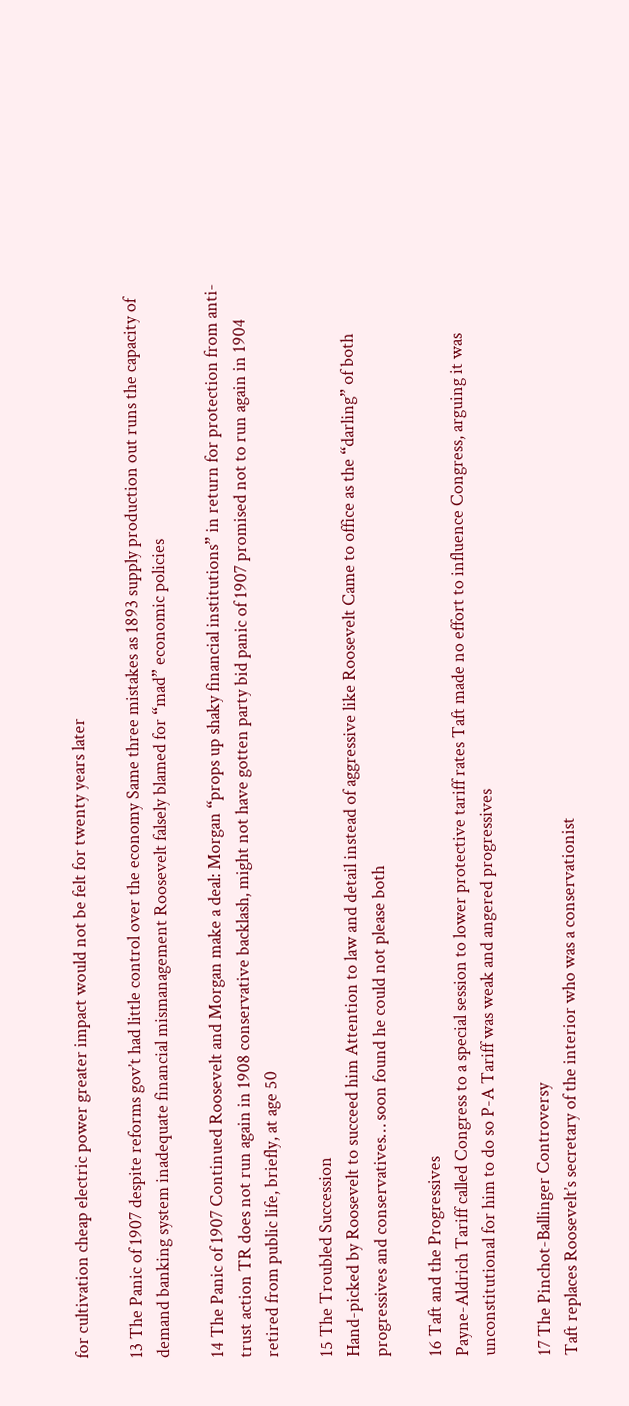for cultivation cheap electric power greater impact would not be felt for twenty years later

13 The Panic of 1907 despite reforms gov’t had little control over the economy Same three mistakes as 1893 supply production out runs the capacity of demand banking system inadequate financial mismanagement Roosevelt falsely blamed for “mad” economic policies

14 The Panic of 1907 Continued Roosevelt and Morgan make a deal: Morgan “props up shaky financial institutions” in return for protection from anti-trust action TR does not run again in 1908 conservative backlash, might not have gotten party bid panic of 1907 promised not to run again in 1904 retired from public life, briefly, at age 50

15 The Troubled Succession
Hand-picked by Roosevelt to succeed him Attention to law and detail instead of aggressive like Roosevelt Came to office as the “darling” of both progressives and conservatives… soon found he could not please both

16 Taft and the Progressives
Payne-Aldrich Tariff called Congress to a special session to lower protective tariff rates Taft made no effort to influence Congress, arguing it was unconstitutional for him to do so P-A Tariff was weak and angered progressives

17 The Pinchot-Ballinger Controversy
Taft replaces Roosevelt’s secretary of the interior who was a conservationist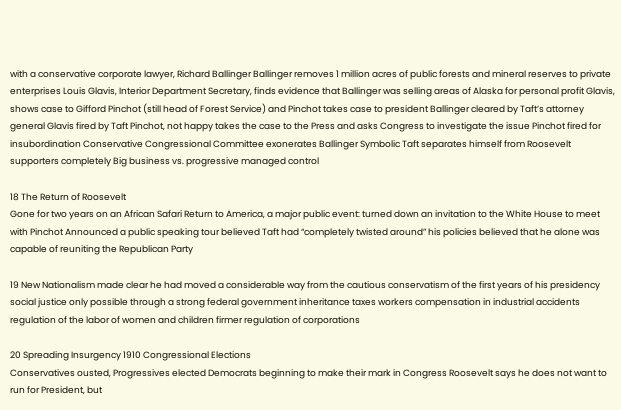with a conservative corporate lawyer, Richard Ballinger Ballinger removes 1 million acres of public forests and mineral reserves to private enterprises Louis Glavis, Interior Department Secretary, finds evidence that Ballinger was selling areas of Alaska for personal profit Glavis, shows case to Gifford Pinchot (still head of Forest Service) and Pinchot takes case to president Ballinger cleared by Taft’s attorney general Glavis fired by Taft Pinchot, not happy takes the case to the Press and asks Congress to investigate the issue Pinchot fired for insubordination Conservative Congressional Committee exonerates Ballinger Symbolic Taft separates himself from Roosevelt supporters completely Big business vs. progressive managed control

18 The Return of Roosevelt
Gone for two years on an African Safari Return to America, a major public event: turned down an invitation to the White House to meet with Pinchot Announced a public speaking tour believed Taft had “completely twisted around” his policies believed that he alone was capable of reuniting the Republican Party

19 New Nationalism made clear he had moved a considerable way from the cautious conservatism of the first years of his presidency social justice only possible through a strong federal government inheritance taxes workers compensation in industrial accidents regulation of the labor of women and children firmer regulation of corporations

20 Spreading Insurgency 1910 Congressional Elections
Conservatives ousted, Progressives elected Democrats beginning to make their mark in Congress Roosevelt says he does not want to run for President, but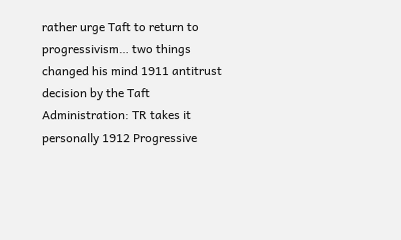rather urge Taft to return to progressivism… two things changed his mind 1911 antitrust decision by the Taft Administration: TR takes it personally 1912 Progressive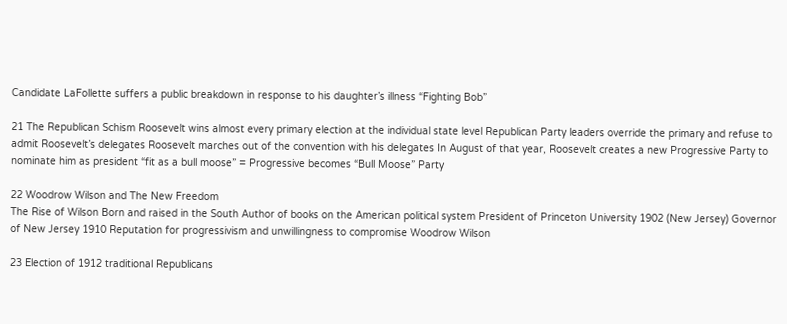Candidate LaFollette suffers a public breakdown in response to his daughter’s illness “Fighting Bob”

21 The Republican Schism Roosevelt wins almost every primary election at the individual state level Republican Party leaders override the primary and refuse to admit Roosevelt’s delegates Roosevelt marches out of the convention with his delegates In August of that year, Roosevelt creates a new Progressive Party to nominate him as president “fit as a bull moose” = Progressive becomes “Bull Moose” Party

22 Woodrow Wilson and The New Freedom
The Rise of Wilson Born and raised in the South Author of books on the American political system President of Princeton University 1902 (New Jersey) Governor of New Jersey 1910 Reputation for progressivism and unwillingness to compromise Woodrow Wilson

23 Election of 1912 traditional Republicans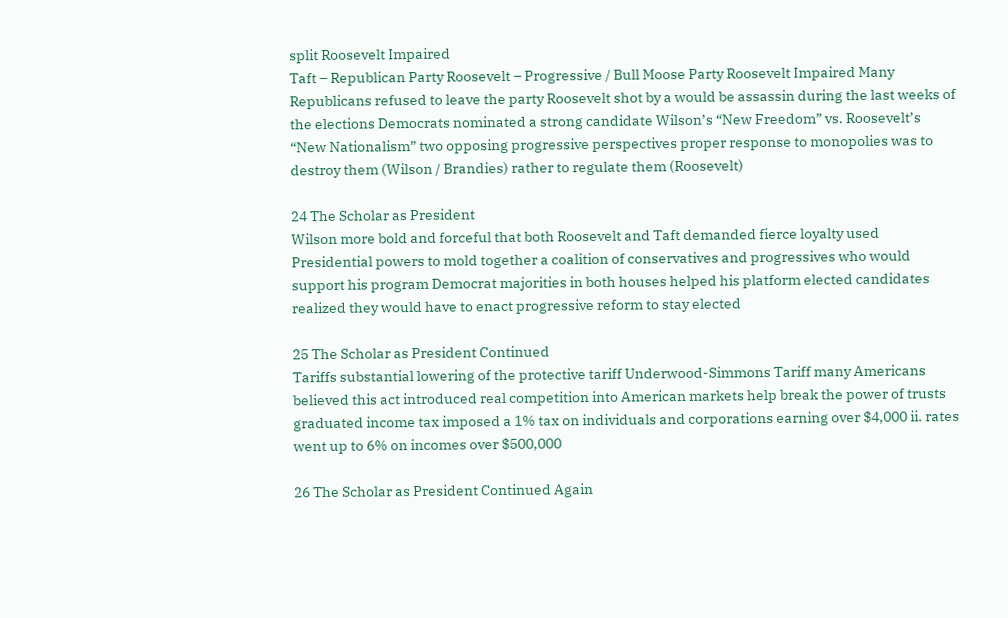split Roosevelt Impaired
Taft – Republican Party Roosevelt – Progressive / Bull Moose Party Roosevelt Impaired Many Republicans refused to leave the party Roosevelt shot by a would be assassin during the last weeks of the elections Democrats nominated a strong candidate Wilson’s “New Freedom” vs. Roosevelt’s “New Nationalism” two opposing progressive perspectives proper response to monopolies was to destroy them (Wilson / Brandies) rather to regulate them (Roosevelt)

24 The Scholar as President
Wilson more bold and forceful that both Roosevelt and Taft demanded fierce loyalty used Presidential powers to mold together a coalition of conservatives and progressives who would support his program Democrat majorities in both houses helped his platform elected candidates realized they would have to enact progressive reform to stay elected

25 The Scholar as President Continued
Tariffs substantial lowering of the protective tariff Underwood-Simmons Tariff many Americans believed this act introduced real competition into American markets help break the power of trusts graduated income tax imposed a 1% tax on individuals and corporations earning over $4,000 ii. rates went up to 6% on incomes over $500,000

26 The Scholar as President Continued Again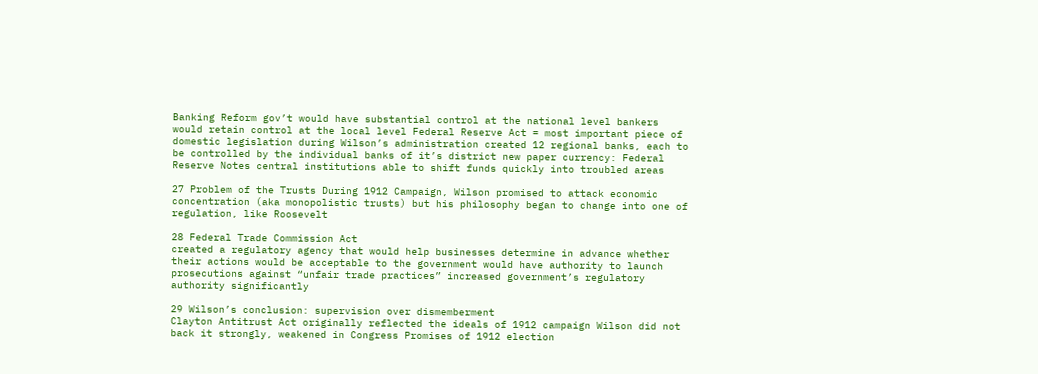Banking Reform gov’t would have substantial control at the national level bankers would retain control at the local level Federal Reserve Act = most important piece of domestic legislation during Wilson’s administration created 12 regional banks, each to be controlled by the individual banks of it’s district new paper currency: Federal Reserve Notes central institutions able to shift funds quickly into troubled areas

27 Problem of the Trusts During 1912 Campaign, Wilson promised to attack economic concentration (aka monopolistic trusts) but his philosophy began to change into one of regulation, like Roosevelt

28 Federal Trade Commission Act
created a regulatory agency that would help businesses determine in advance whether their actions would be acceptable to the government would have authority to launch prosecutions against “unfair trade practices” increased government’s regulatory authority significantly

29 Wilson’s conclusion: supervision over dismemberment
Clayton Antitrust Act originally reflected the ideals of 1912 campaign Wilson did not back it strongly, weakened in Congress Promises of 1912 election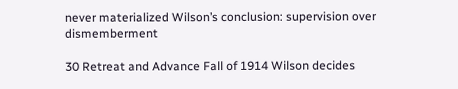never materialized Wilson’s conclusion: supervision over dismemberment

30 Retreat and Advance Fall of 1914 Wilson decides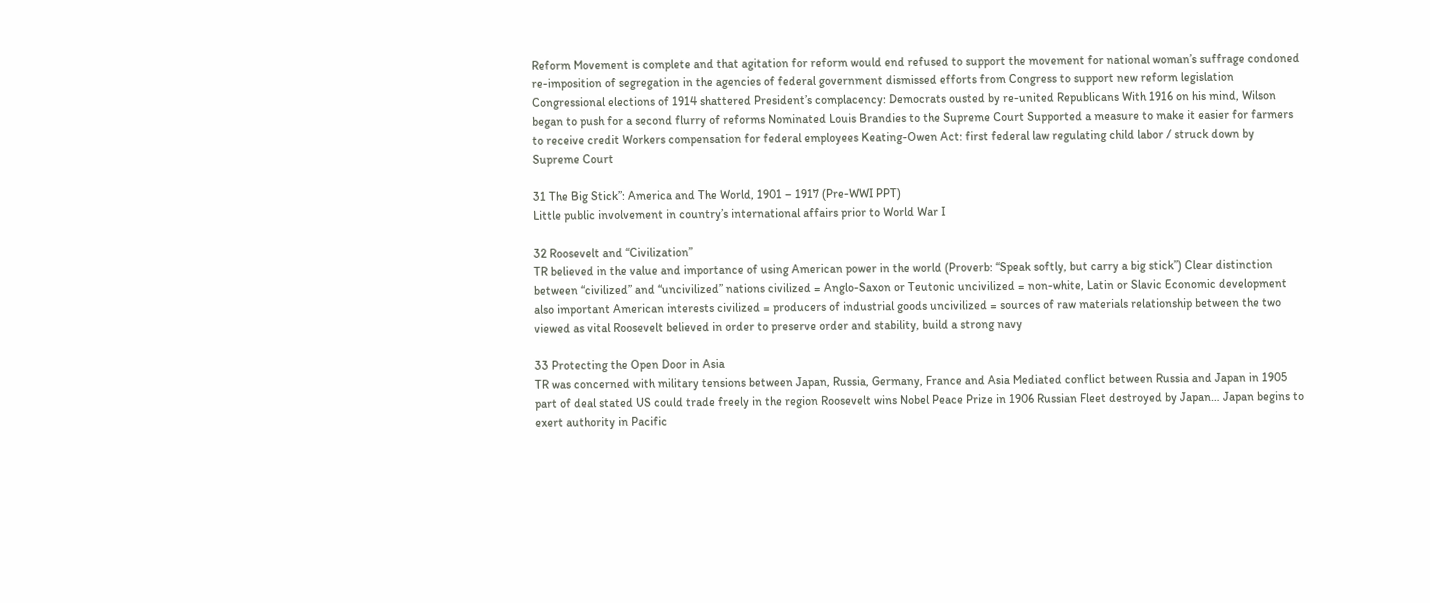Reform Movement is complete and that agitation for reform would end refused to support the movement for national woman’s suffrage condoned re-imposition of segregation in the agencies of federal government dismissed efforts from Congress to support new reform legislation Congressional elections of 1914 shattered President’s complacency: Democrats ousted by re-united Republicans With 1916 on his mind, Wilson began to push for a second flurry of reforms Nominated Louis Brandies to the Supreme Court Supported a measure to make it easier for farmers to receive credit Workers compensation for federal employees Keating-Owen Act: first federal law regulating child labor / struck down by Supreme Court

31 The Big Stick”: America and The World, 1901 – 1917 (Pre-WWI PPT)
Little public involvement in country’s international affairs prior to World War I

32 Roosevelt and “Civilization”
TR believed in the value and importance of using American power in the world (Proverb: “Speak softly, but carry a big stick”) Clear distinction between “civilized” and “uncivilized” nations civilized = Anglo-Saxon or Teutonic uncivilized = non-white, Latin or Slavic Economic development also important American interests civilized = producers of industrial goods uncivilized = sources of raw materials relationship between the two viewed as vital Roosevelt believed in order to preserve order and stability, build a strong navy

33 Protecting the Open Door in Asia
TR was concerned with military tensions between Japan, Russia, Germany, France and Asia Mediated conflict between Russia and Japan in 1905 part of deal stated US could trade freely in the region Roosevelt wins Nobel Peace Prize in 1906 Russian Fleet destroyed by Japan… Japan begins to exert authority in Pacific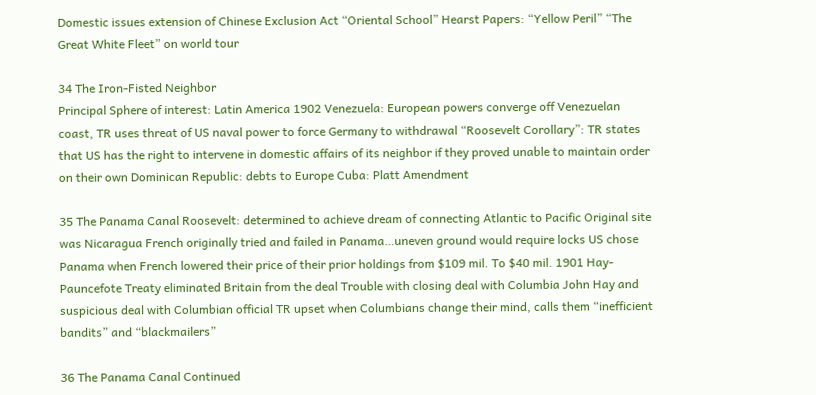Domestic issues extension of Chinese Exclusion Act “Oriental School” Hearst Papers: “Yellow Peril” “The Great White Fleet” on world tour

34 The Iron-Fisted Neighbor
Principal Sphere of interest: Latin America 1902 Venezuela: European powers converge off Venezuelan coast, TR uses threat of US naval power to force Germany to withdrawal “Roosevelt Corollary”: TR states that US has the right to intervene in domestic affairs of its neighbor if they proved unable to maintain order on their own Dominican Republic: debts to Europe Cuba: Platt Amendment

35 The Panama Canal Roosevelt: determined to achieve dream of connecting Atlantic to Pacific Original site was Nicaragua French originally tried and failed in Panama…uneven ground would require locks US chose Panama when French lowered their price of their prior holdings from $109 mil. To $40 mil. 1901 Hay-Pauncefote Treaty eliminated Britain from the deal Trouble with closing deal with Columbia John Hay and suspicious deal with Columbian official TR upset when Columbians change their mind, calls them “inefficient bandits” and “blackmailers”

36 The Panama Canal Continued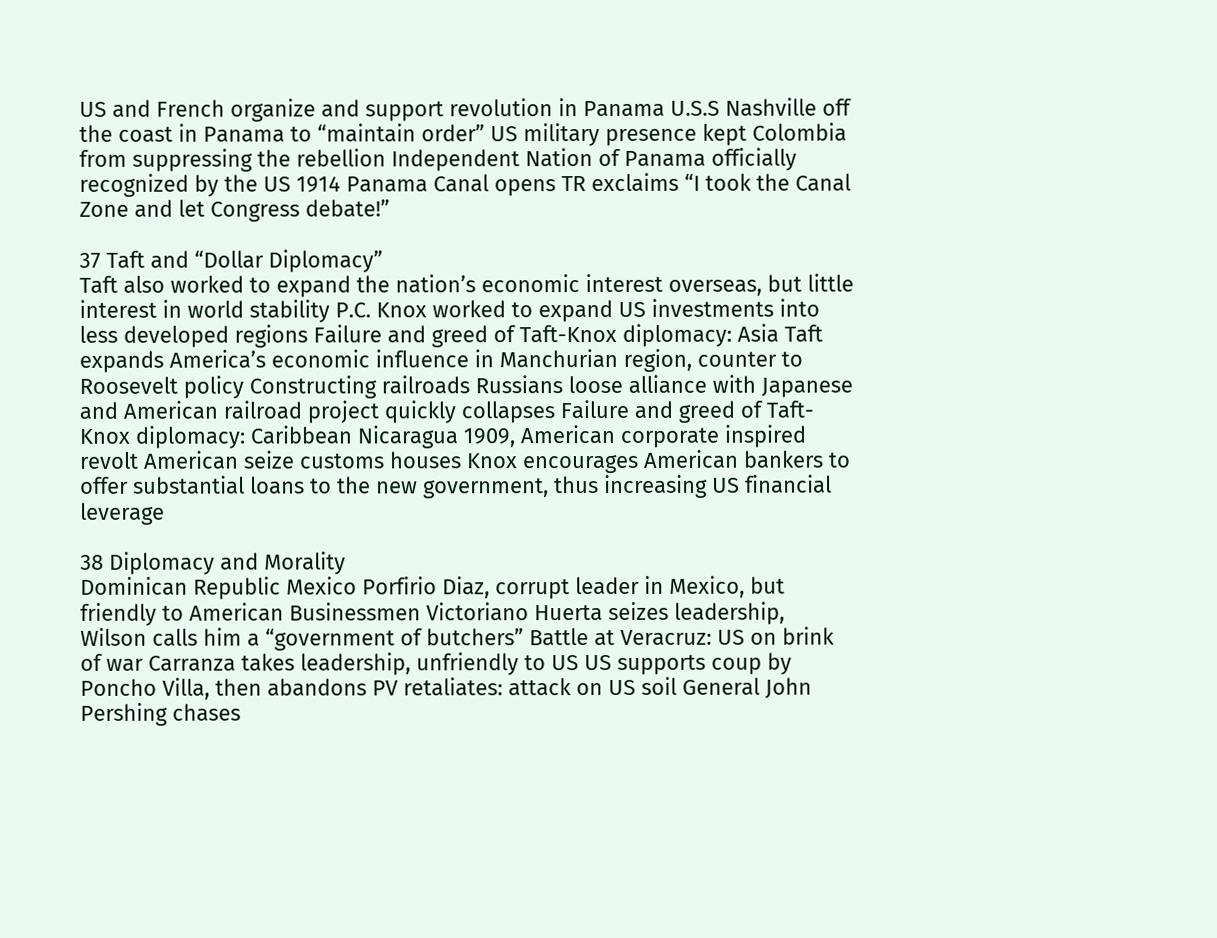US and French organize and support revolution in Panama U.S.S Nashville off the coast in Panama to “maintain order” US military presence kept Colombia from suppressing the rebellion Independent Nation of Panama officially recognized by the US 1914 Panama Canal opens TR exclaims “I took the Canal Zone and let Congress debate!”

37 Taft and “Dollar Diplomacy”
Taft also worked to expand the nation’s economic interest overseas, but little interest in world stability P.C. Knox worked to expand US investments into less developed regions Failure and greed of Taft-Knox diplomacy: Asia Taft expands America’s economic influence in Manchurian region, counter to Roosevelt policy Constructing railroads Russians loose alliance with Japanese and American railroad project quickly collapses Failure and greed of Taft-Knox diplomacy: Caribbean Nicaragua 1909, American corporate inspired revolt American seize customs houses Knox encourages American bankers to offer substantial loans to the new government, thus increasing US financial leverage

38 Diplomacy and Morality
Dominican Republic Mexico Porfirio Diaz, corrupt leader in Mexico, but friendly to American Businessmen Victoriano Huerta seizes leadership, Wilson calls him a “government of butchers” Battle at Veracruz: US on brink of war Carranza takes leadership, unfriendly to US US supports coup by Poncho Villa, then abandons PV retaliates: attack on US soil General John Pershing chases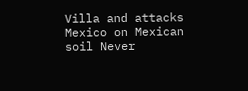Villa and attacks Mexico on Mexican soil Never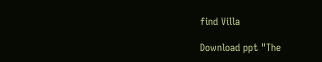find Villa

Download ppt "The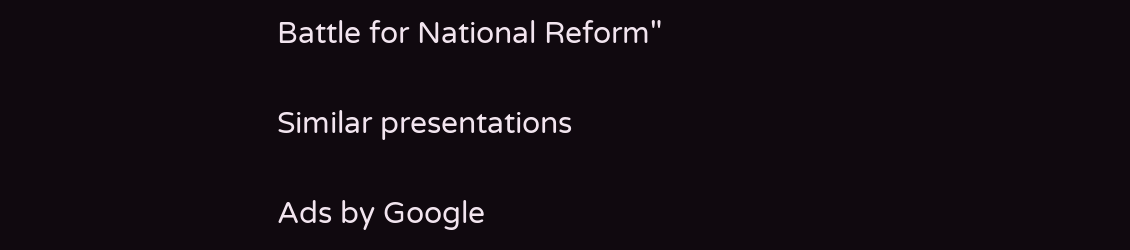Battle for National Reform"

Similar presentations

Ads by Google